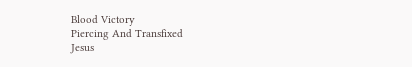Blood Victory
Piercing And Transfixed
Jesus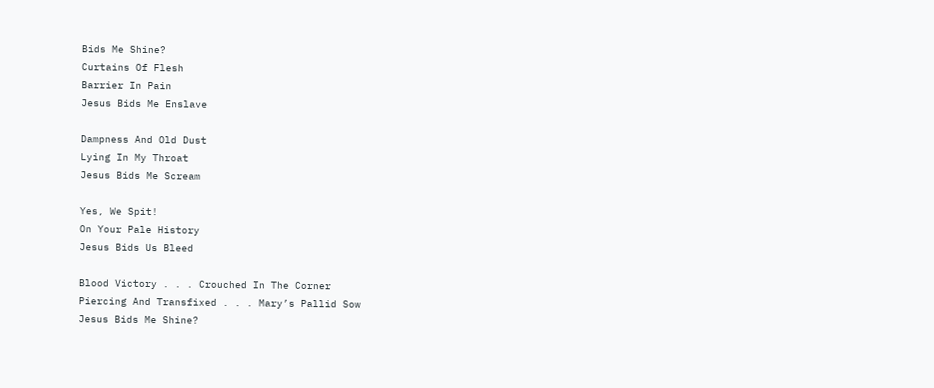Bids Me Shine?
Curtains Of Flesh
Barrier In Pain
Jesus Bids Me Enslave

Dampness And Old Dust
Lying In My Throat
Jesus Bids Me Scream

Yes, We Spit!
On Your Pale History
Jesus Bids Us Bleed

Blood Victory . . . Crouched In The Corner
Piercing And Transfixed . . . Mary’s Pallid Sow
Jesus Bids Me Shine?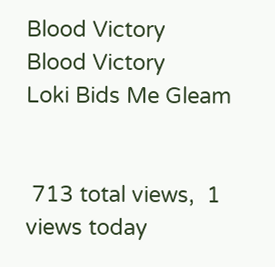Blood Victory
Blood Victory
Loki Bids Me Gleam


 713 total views,  1 views today